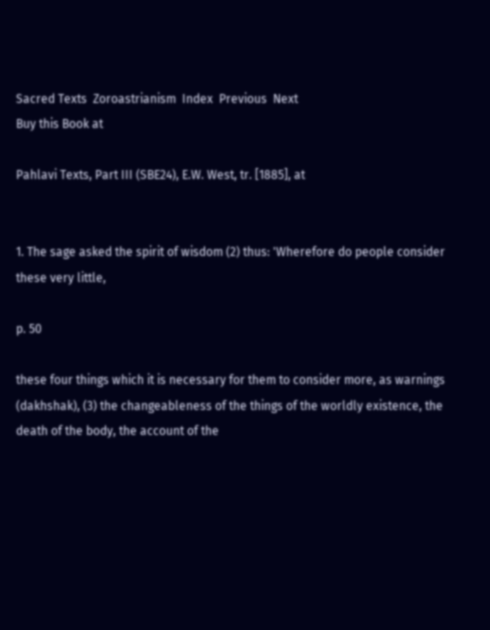Sacred Texts  Zoroastrianism  Index  Previous  Next
Buy this Book at

Pahlavi Texts, Part III (SBE24), E.W. West, tr. [1885], at


1. The sage asked the spirit of wisdom (2) thus: 'Wherefore do people consider these very little,

p. 50

these four things which it is necessary for them to consider more, as warnings (dakhshak), (3) the changeableness of the things of the worldly existence, the death of the body, the account of the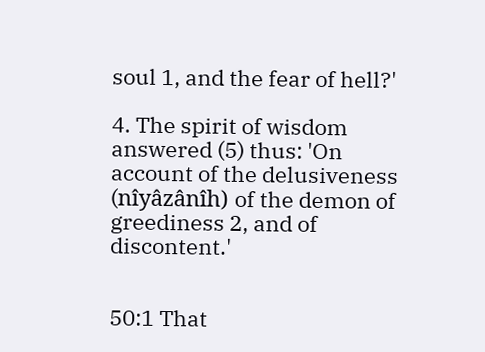soul 1, and the fear of hell?'

4. The spirit of wisdom answered (5) thus: 'On account of the delusiveness (nîyâzânîh) of the demon of greediness 2, and of discontent.'


50:1 That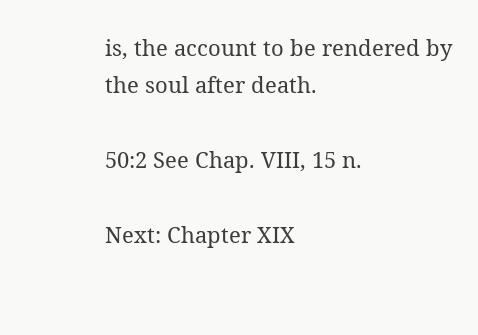is, the account to be rendered by the soul after death.

50:2 See Chap. VIII, 15 n.

Next: Chapter XIX